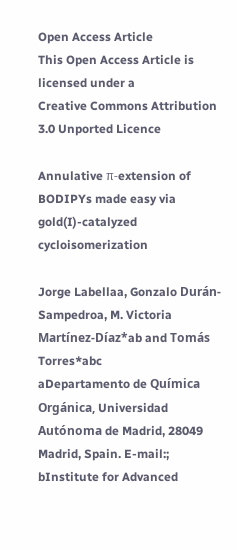Open Access Article
This Open Access Article is licensed under a
Creative Commons Attribution 3.0 Unported Licence

Annulative π-extension of BODIPYs made easy via gold(I)-catalyzed cycloisomerization

Jorge Labellaa, Gonzalo Durán-Sampedroa, M. Victoria Martínez-Díaz*ab and Tomás Torres*abc
aDepartamento de Química Orgánica, Universidad Autónoma de Madrid, 28049 Madrid, Spain. E-mail:;
bInstitute for Advanced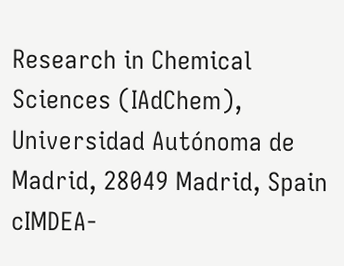Research in Chemical Sciences (IAdChem), Universidad Autónoma de Madrid, 28049 Madrid, Spain
cIMDEA-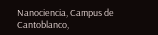Nanociencia, Campus de Cantoblanco,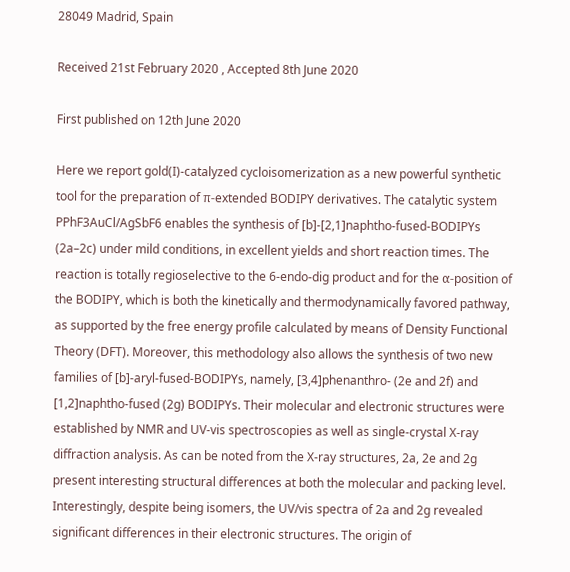28049 Madrid, Spain

Received 21st February 2020 , Accepted 8th June 2020

First published on 12th June 2020

Here we report gold(I)-catalyzed cycloisomerization as a new powerful synthetic tool for the preparation of π-extended BODIPY derivatives. The catalytic system PPhF3AuCl/AgSbF6 enables the synthesis of [b]-[2,1]naphtho-fused-BODIPYs (2a–2c) under mild conditions, in excellent yields and short reaction times. The reaction is totally regioselective to the 6-endo-dig product and for the α-position of the BODIPY, which is both the kinetically and thermodynamically favored pathway, as supported by the free energy profile calculated by means of Density Functional Theory (DFT). Moreover, this methodology also allows the synthesis of two new families of [b]-aryl-fused-BODIPYs, namely, [3,4]phenanthro- (2e and 2f) and [1,2]naphtho-fused (2g) BODIPYs. Their molecular and electronic structures were established by NMR and UV-vis spectroscopies as well as single-crystal X-ray diffraction analysis. As can be noted from the X-ray structures, 2a, 2e and 2g present interesting structural differences at both the molecular and packing level. Interestingly, despite being isomers, the UV/vis spectra of 2a and 2g revealed significant differences in their electronic structures. The origin of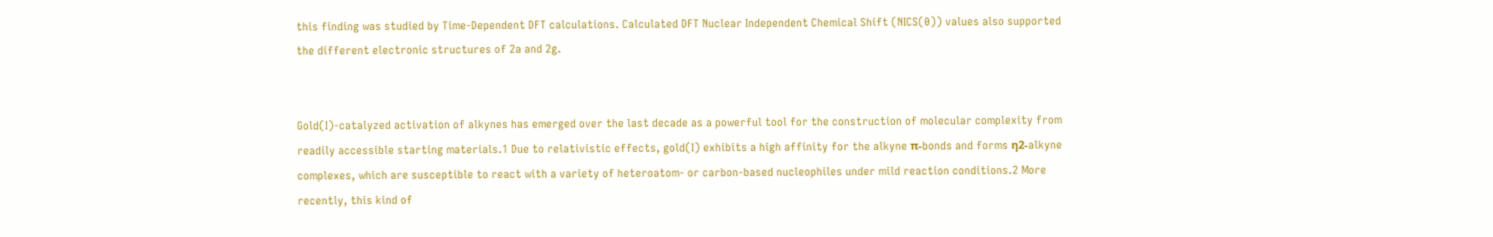this finding was studied by Time-Dependent DFT calculations. Calculated DFT Nuclear Independent Chemical Shift (NICS(0)) values also supported the different electronic structures of 2a and 2g.


Gold(I)-catalyzed activation of alkynes has emerged over the last decade as a powerful tool for the construction of molecular complexity from readily accessible starting materials.1 Due to relativistic effects, gold(I) exhibits a high affinity for the alkyne π-bonds and forms η2-alkyne complexes, which are susceptible to react with a variety of heteroatom- or carbon-based nucleophiles under mild reaction conditions.2 More recently, this kind of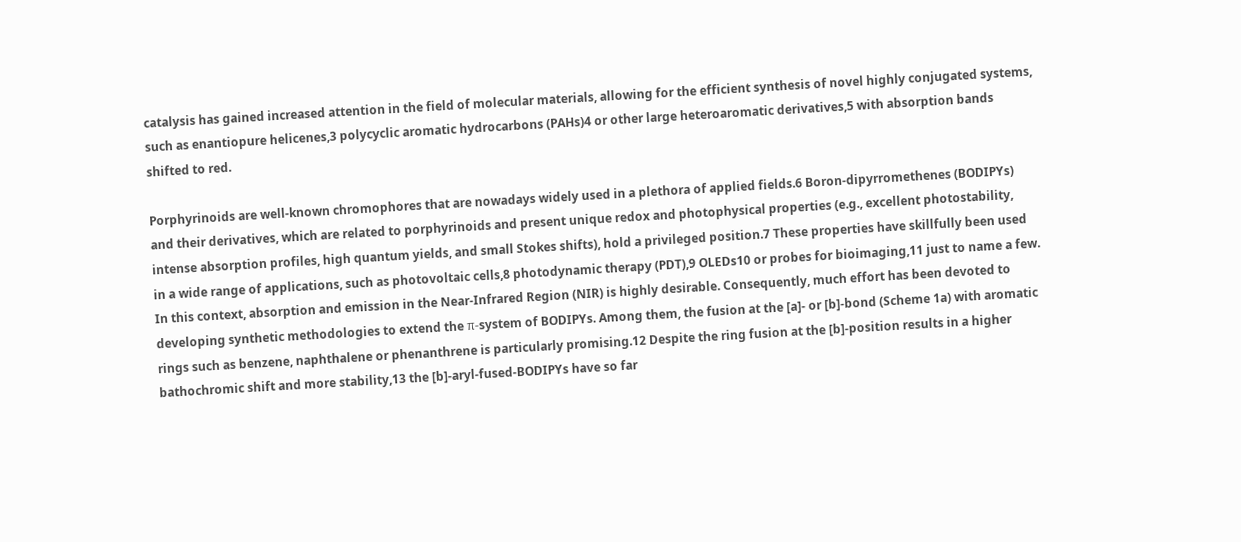catalysis has gained increased attention in the field of molecular materials, allowing for the efficient synthesis of novel highly conjugated systems, such as enantiopure helicenes,3 polycyclic aromatic hydrocarbons (PAHs)4 or other large heteroaromatic derivatives,5 with absorption bands shifted to red.

Porphyrinoids are well-known chromophores that are nowadays widely used in a plethora of applied fields.6 Boron-dipyrromethenes (BODIPYs) and their derivatives, which are related to porphyrinoids and present unique redox and photophysical properties (e.g., excellent photostability, intense absorption profiles, high quantum yields, and small Stokes shifts), hold a privileged position.7 These properties have skillfully been used in a wide range of applications, such as photovoltaic cells,8 photodynamic therapy (PDT),9 OLEDs10 or probes for bioimaging,11 just to name a few. In this context, absorption and emission in the Near-Infrared Region (NIR) is highly desirable. Consequently, much effort has been devoted to developing synthetic methodologies to extend the π-system of BODIPYs. Among them, the fusion at the [a]- or [b]-bond (Scheme 1a) with aromatic rings such as benzene, naphthalene or phenanthrene is particularly promising.12 Despite the ring fusion at the [b]-position results in a higher bathochromic shift and more stability,13 the [b]-aryl-fused-BODIPYs have so far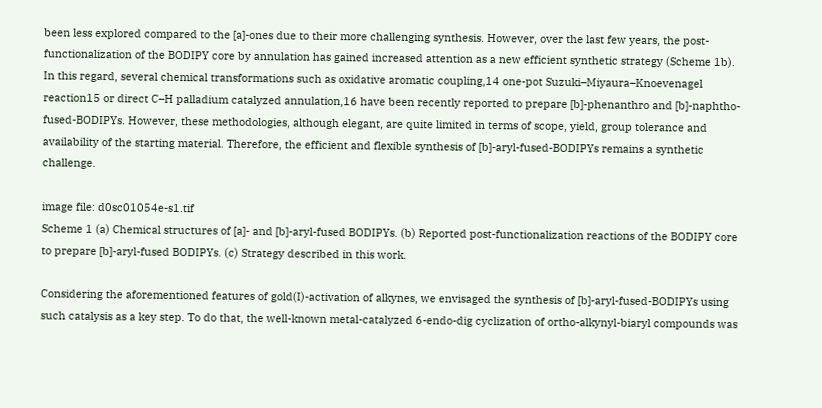been less explored compared to the [a]-ones due to their more challenging synthesis. However, over the last few years, the post-functionalization of the BODIPY core by annulation has gained increased attention as a new efficient synthetic strategy (Scheme 1b). In this regard, several chemical transformations such as oxidative aromatic coupling,14 one-pot Suzuki–Miyaura–Knoevenagel reaction15 or direct C–H palladium catalyzed annulation,16 have been recently reported to prepare [b]-phenanthro and [b]-naphtho-fused-BODIPYs. However, these methodologies, although elegant, are quite limited in terms of scope, yield, group tolerance and availability of the starting material. Therefore, the efficient and flexible synthesis of [b]-aryl-fused-BODIPYs remains a synthetic challenge.

image file: d0sc01054e-s1.tif
Scheme 1 (a) Chemical structures of [a]- and [b]-aryl-fused BODIPYs. (b) Reported post-functionalization reactions of the BODIPY core to prepare [b]-aryl-fused BODIPYs. (c) Strategy described in this work.

Considering the aforementioned features of gold(I)-activation of alkynes, we envisaged the synthesis of [b]-aryl-fused-BODIPYs using such catalysis as a key step. To do that, the well-known metal-catalyzed 6-endo-dig cyclization of ortho-alkynyl-biaryl compounds was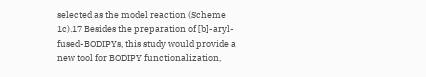selected as the model reaction (Scheme 1c).17 Besides the preparation of [b]-aryl-fused-BODIPYs, this study would provide a new tool for BODIPY functionalization,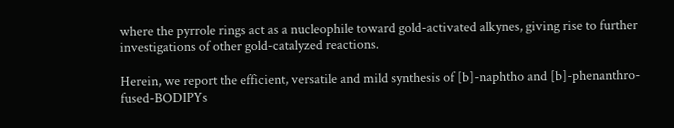where the pyrrole rings act as a nucleophile toward gold-activated alkynes, giving rise to further investigations of other gold-catalyzed reactions.

Herein, we report the efficient, versatile and mild synthesis of [b]-naphtho and [b]-phenanthro-fused-BODIPYs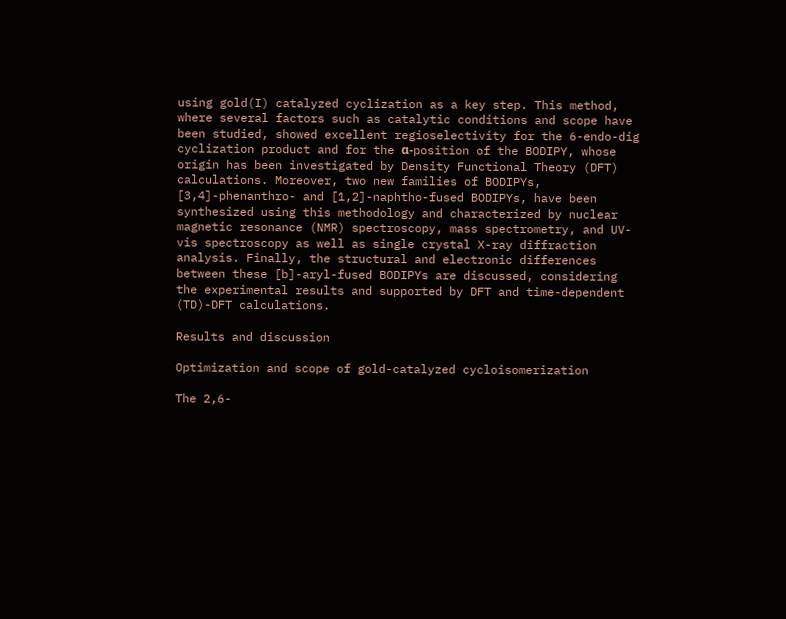using gold(I) catalyzed cyclization as a key step. This method, where several factors such as catalytic conditions and scope have been studied, showed excellent regioselectivity for the 6-endo-dig cyclization product and for the α-position of the BODIPY, whose origin has been investigated by Density Functional Theory (DFT) calculations. Moreover, two new families of BODIPYs, [3,4]-phenanthro- and [1,2]-naphtho-fused BODIPYs, have been synthesized using this methodology and characterized by nuclear magnetic resonance (NMR) spectroscopy, mass spectrometry, and UV-vis spectroscopy as well as single crystal X-ray diffraction analysis. Finally, the structural and electronic differences between these [b]-aryl-fused BODIPYs are discussed, considering the experimental results and supported by DFT and time-dependent (TD)-DFT calculations.

Results and discussion

Optimization and scope of gold-catalyzed cycloisomerization

The 2,6-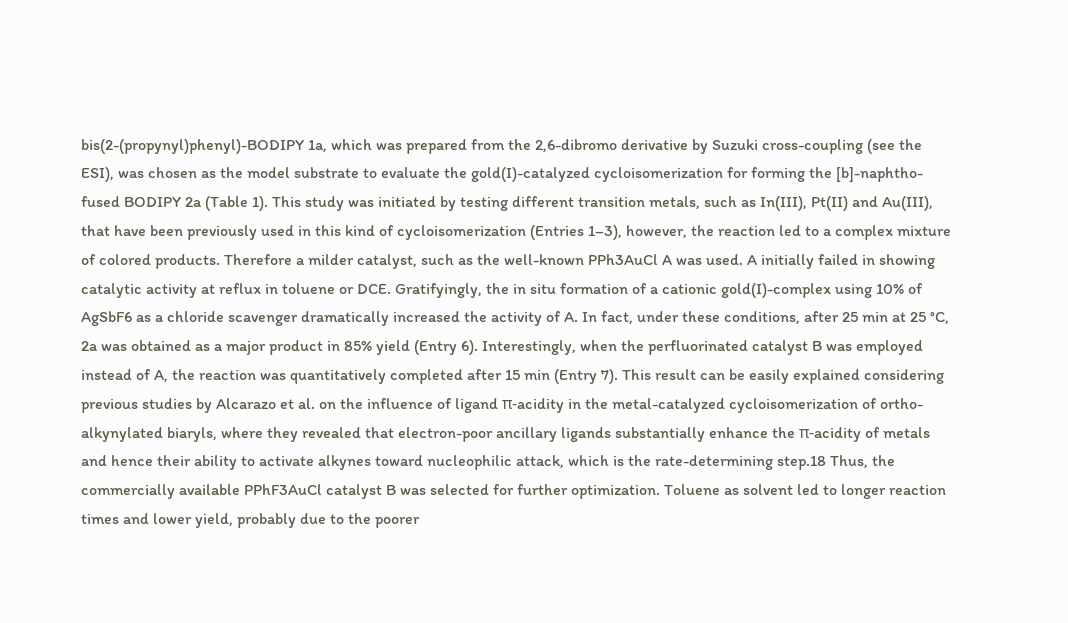bis(2-(propynyl)phenyl)-BODIPY 1a, which was prepared from the 2,6-dibromo derivative by Suzuki cross-coupling (see the ESI), was chosen as the model substrate to evaluate the gold(I)-catalyzed cycloisomerization for forming the [b]-naphtho-fused BODIPY 2a (Table 1). This study was initiated by testing different transition metals, such as In(III), Pt(II) and Au(III), that have been previously used in this kind of cycloisomerization (Entries 1–3), however, the reaction led to a complex mixture of colored products. Therefore a milder catalyst, such as the well-known PPh3AuCl A was used. A initially failed in showing catalytic activity at reflux in toluene or DCE. Gratifyingly, the in situ formation of a cationic gold(I)-complex using 10% of AgSbF6 as a chloride scavenger dramatically increased the activity of A. In fact, under these conditions, after 25 min at 25 °C, 2a was obtained as a major product in 85% yield (Entry 6). Interestingly, when the perfluorinated catalyst B was employed instead of A, the reaction was quantitatively completed after 15 min (Entry 7). This result can be easily explained considering previous studies by Alcarazo et al. on the influence of ligand π-acidity in the metal-catalyzed cycloisomerization of ortho-alkynylated biaryls, where they revealed that electron-poor ancillary ligands substantially enhance the π-acidity of metals and hence their ability to activate alkynes toward nucleophilic attack, which is the rate-determining step.18 Thus, the commercially available PPhF3AuCl catalyst B was selected for further optimization. Toluene as solvent led to longer reaction times and lower yield, probably due to the poorer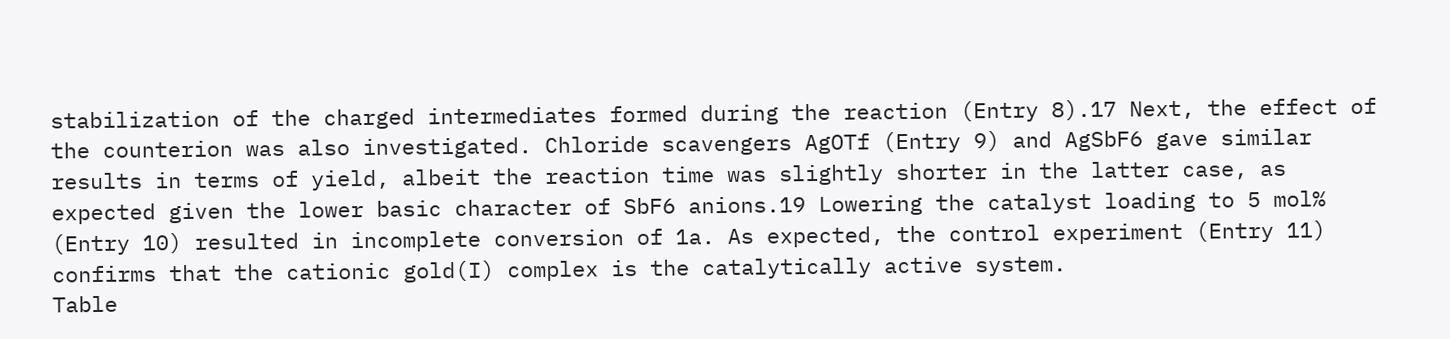stabilization of the charged intermediates formed during the reaction (Entry 8).17 Next, the effect of the counterion was also investigated. Chloride scavengers AgOTf (Entry 9) and AgSbF6 gave similar results in terms of yield, albeit the reaction time was slightly shorter in the latter case, as expected given the lower basic character of SbF6 anions.19 Lowering the catalyst loading to 5 mol% (Entry 10) resulted in incomplete conversion of 1a. As expected, the control experiment (Entry 11) confirms that the cationic gold(I) complex is the catalytically active system.
Table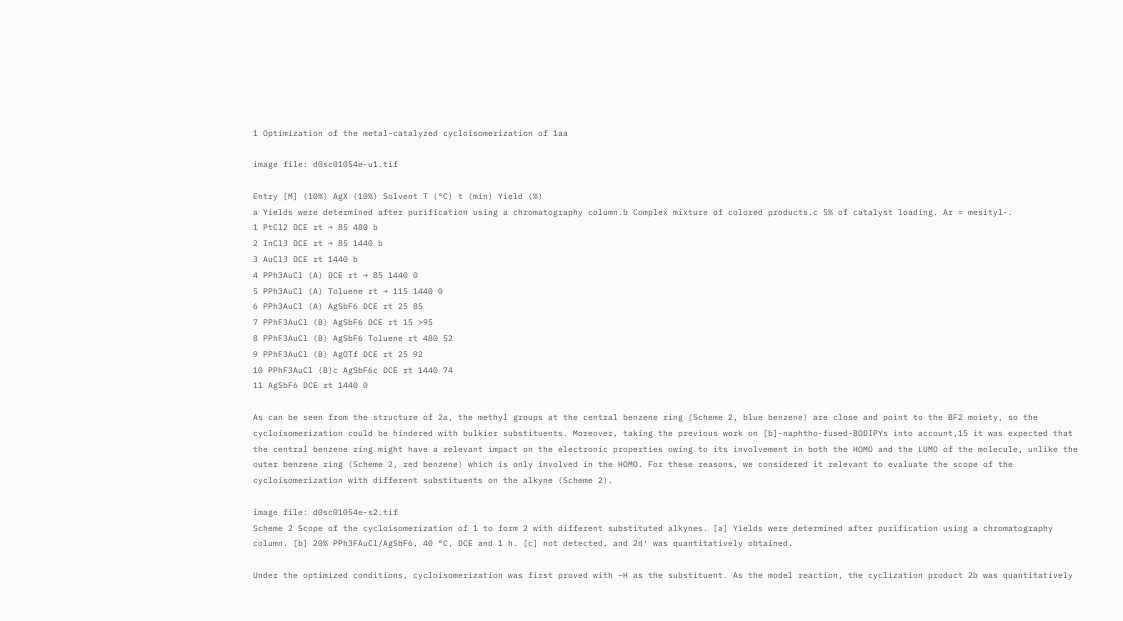1 Optimization of the metal-catalyzed cycloisomerization of 1aa

image file: d0sc01054e-u1.tif

Entry [M] (10%) AgX (10%) Solvent T (°C) t (min) Yield (%)
a Yields were determined after purification using a chromatography column.b Complex mixture of colored products.c 5% of catalyst loading. Ar = mesityl-.
1 PtCl2 DCE rt → 85 480 b
2 InCl3 DCE rt → 85 1440 b
3 AuCl3 DCE rt 1440 b
4 PPh3AuCl (A) DCE rt → 85 1440 0
5 PPh3AuCl (A) Toluene rt → 115 1440 0
6 PPh3AuCl (A) AgSbF6 DCE rt 25 85
7 PPhF3AuCl (B) AgSbF6 DCE rt 15 >95
8 PPhF3AuCl (B) AgSbF6 Toluene rt 480 52
9 PPhF3AuCl (B) AgOTf DCE rt 25 92
10 PPhF3AuCl (B)c AgSbF6c DCE rt 1440 74
11 AgSbF6 DCE rt 1440 0

As can be seen from the structure of 2a, the methyl groups at the central benzene ring (Scheme 2, blue benzene) are close and point to the BF2 moiety, so the cycloisomerization could be hindered with bulkier substituents. Moreover, taking the previous work on [b]-naphtho-fused-BODIPYs into account,15 it was expected that the central benzene ring might have a relevant impact on the electronic properties owing to its involvement in both the HOMO and the LUMO of the molecule, unlike the outer benzene ring (Scheme 2, red benzene) which is only involved in the HOMO. For these reasons, we considered it relevant to evaluate the scope of the cycloisomerization with different substituents on the alkyne (Scheme 2).

image file: d0sc01054e-s2.tif
Scheme 2 Scope of the cycloisomerization of 1 to form 2 with different substituted alkynes. [a] Yields were determined after purification using a chromatography column. [b] 20% PPh3FAuCl/AgSbF6, 40 °C, DCE and 1 h. [c] not detected, and 2d′ was quantitatively obtained.

Under the optimized conditions, cycloisomerization was first proved with –H as the substituent. As the model reaction, the cyclization product 2b was quantitatively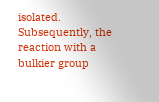isolated. Subsequently, the reaction with a bulkier group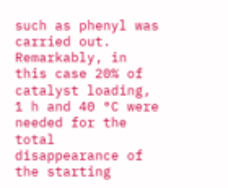such as phenyl was carried out. Remarkably, in this case 20% of catalyst loading, 1 h and 40 °C were needed for the total disappearance of the starting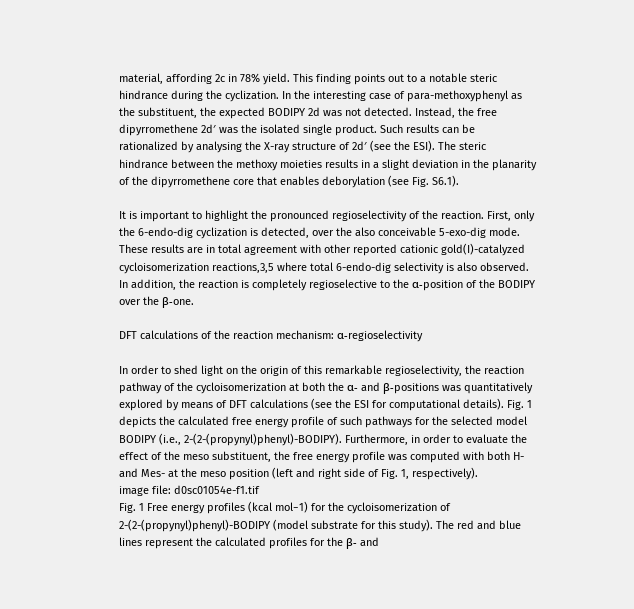material, affording 2c in 78% yield. This finding points out to a notable steric hindrance during the cyclization. In the interesting case of para-methoxyphenyl as the substituent, the expected BODIPY 2d was not detected. Instead, the free dipyrromethene 2d′ was the isolated single product. Such results can be rationalized by analysing the X-ray structure of 2d′ (see the ESI). The steric hindrance between the methoxy moieties results in a slight deviation in the planarity of the dipyrromethene core that enables deborylation (see Fig. S6.1).

It is important to highlight the pronounced regioselectivity of the reaction. First, only the 6-endo-dig cyclization is detected, over the also conceivable 5-exo-dig mode. These results are in total agreement with other reported cationic gold(I)-catalyzed cycloisomerization reactions,3,5 where total 6-endo-dig selectivity is also observed. In addition, the reaction is completely regioselective to the α-position of the BODIPY over the β-one.

DFT calculations of the reaction mechanism: α-regioselectivity

In order to shed light on the origin of this remarkable regioselectivity, the reaction pathway of the cycloisomerization at both the α- and β-positions was quantitatively explored by means of DFT calculations (see the ESI for computational details). Fig. 1 depicts the calculated free energy profile of such pathways for the selected model BODIPY (i.e., 2-(2-(propynyl)phenyl)-BODIPY). Furthermore, in order to evaluate the effect of the meso substituent, the free energy profile was computed with both H- and Mes- at the meso position (left and right side of Fig. 1, respectively).
image file: d0sc01054e-f1.tif
Fig. 1 Free energy profiles (kcal mol−1) for the cycloisomerization of 2-(2-(propynyl)phenyl)-BODIPY (model substrate for this study). The red and blue lines represent the calculated profiles for the β- and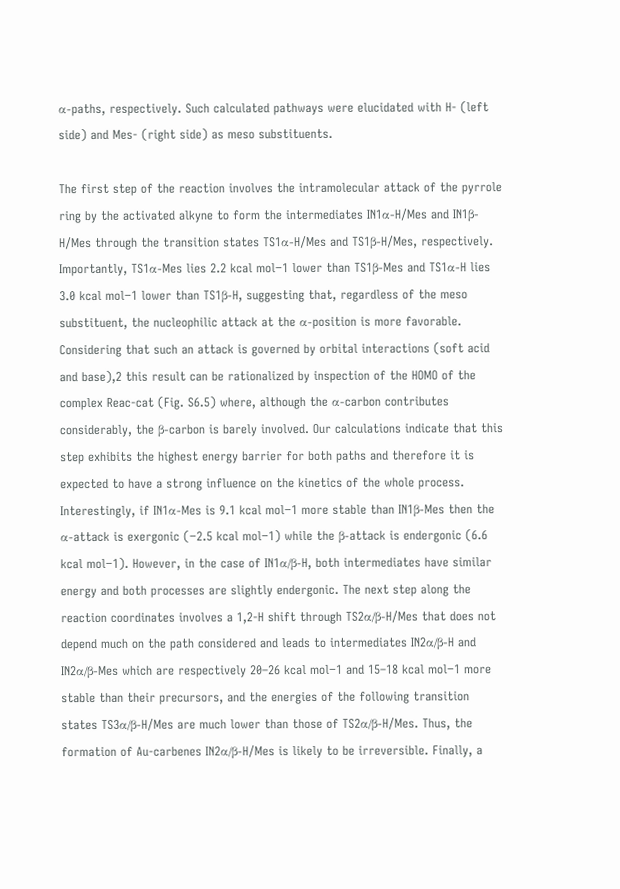α-paths, respectively. Such calculated pathways were elucidated with H- (left side) and Mes- (right side) as meso substituents.

The first step of the reaction involves the intramolecular attack of the pyrrole ring by the activated alkyne to form the intermediates IN1α-H/Mes and IN1β-H/Mes through the transition states TS1α-H/Mes and TS1β-H/Mes, respectively. Importantly, TS1α-Mes lies 2.2 kcal mol−1 lower than TS1β-Mes and TS1α-H lies 3.0 kcal mol−1 lower than TS1β-H, suggesting that, regardless of the meso substituent, the nucleophilic attack at the α-position is more favorable. Considering that such an attack is governed by orbital interactions (soft acid and base),2 this result can be rationalized by inspection of the HOMO of the complex Reac-cat (Fig. S6.5) where, although the α-carbon contributes considerably, the β-carbon is barely involved. Our calculations indicate that this step exhibits the highest energy barrier for both paths and therefore it is expected to have a strong influence on the kinetics of the whole process. Interestingly, if IN1α-Mes is 9.1 kcal mol−1 more stable than IN1β-Mes then the α-attack is exergonic (−2.5 kcal mol−1) while the β-attack is endergonic (6.6 kcal mol−1). However, in the case of IN1α/β-H, both intermediates have similar energy and both processes are slightly endergonic. The next step along the reaction coordinates involves a 1,2-H shift through TS2α/β-H/Mes that does not depend much on the path considered and leads to intermediates IN2α/β-H and IN2α/β-Mes which are respectively 20–26 kcal mol−1 and 15–18 kcal mol−1 more stable than their precursors, and the energies of the following transition states TS3α/β-H/Mes are much lower than those of TS2α/β-H/Mes. Thus, the formation of Au-carbenes IN2α/β-H/Mes is likely to be irreversible. Finally, a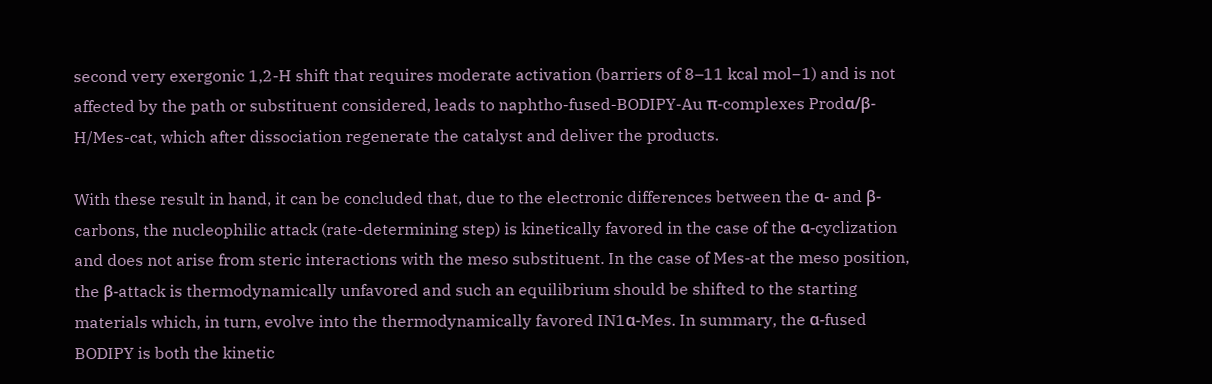second very exergonic 1,2-H shift that requires moderate activation (barriers of 8–11 kcal mol−1) and is not affected by the path or substituent considered, leads to naphtho-fused-BODIPY-Au π-complexes Prodα/β-H/Mes-cat, which after dissociation regenerate the catalyst and deliver the products.

With these result in hand, it can be concluded that, due to the electronic differences between the α- and β-carbons, the nucleophilic attack (rate-determining step) is kinetically favored in the case of the α-cyclization and does not arise from steric interactions with the meso substituent. In the case of Mes-at the meso position, the β-attack is thermodynamically unfavored and such an equilibrium should be shifted to the starting materials which, in turn, evolve into the thermodynamically favored IN1α-Mes. In summary, the α-fused BODIPY is both the kinetic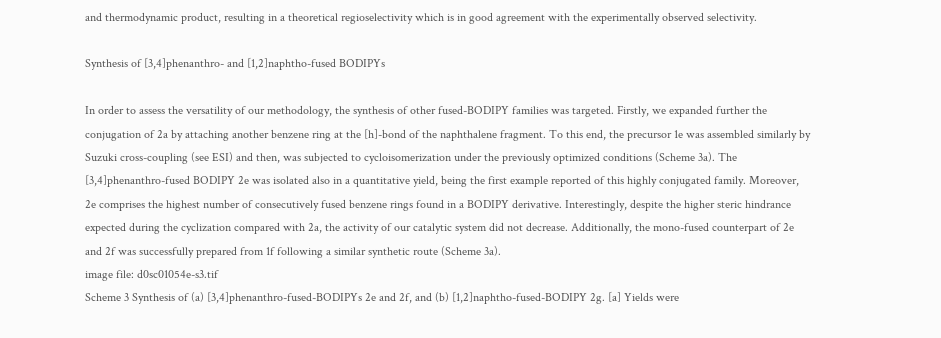and thermodynamic product, resulting in a theoretical regioselectivity which is in good agreement with the experimentally observed selectivity.

Synthesis of [3,4]phenanthro- and [1,2]naphtho-fused BODIPYs

In order to assess the versatility of our methodology, the synthesis of other fused-BODIPY families was targeted. Firstly, we expanded further the conjugation of 2a by attaching another benzene ring at the [h]-bond of the naphthalene fragment. To this end, the precursor 1e was assembled similarly by Suzuki cross-coupling (see ESI) and then, was subjected to cycloisomerization under the previously optimized conditions (Scheme 3a). The [3,4]phenanthro-fused BODIPY 2e was isolated also in a quantitative yield, being the first example reported of this highly conjugated family. Moreover, 2e comprises the highest number of consecutively fused benzene rings found in a BODIPY derivative. Interestingly, despite the higher steric hindrance expected during the cyclization compared with 2a, the activity of our catalytic system did not decrease. Additionally, the mono-fused counterpart of 2e and 2f was successfully prepared from 1f following a similar synthetic route (Scheme 3a).
image file: d0sc01054e-s3.tif
Scheme 3 Synthesis of (a) [3,4]phenanthro-fused-BODIPYs 2e and 2f, and (b) [1,2]naphtho-fused-BODIPY 2g. [a] Yields were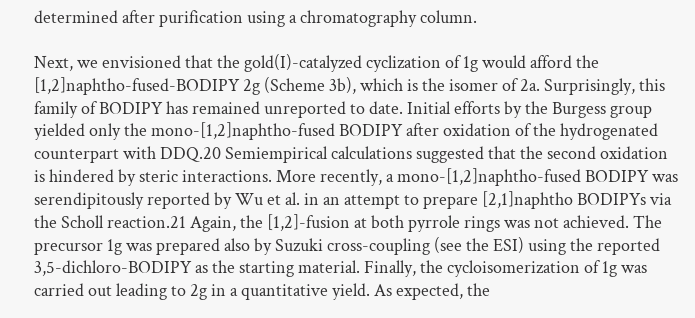determined after purification using a chromatography column.

Next, we envisioned that the gold(I)-catalyzed cyclization of 1g would afford the [1,2]naphtho-fused-BODIPY 2g (Scheme 3b), which is the isomer of 2a. Surprisingly, this family of BODIPY has remained unreported to date. Initial efforts by the Burgess group yielded only the mono-[1,2]naphtho-fused BODIPY after oxidation of the hydrogenated counterpart with DDQ.20 Semiempirical calculations suggested that the second oxidation is hindered by steric interactions. More recently, a mono-[1,2]naphtho-fused BODIPY was serendipitously reported by Wu et al. in an attempt to prepare [2,1]naphtho BODIPYs via the Scholl reaction.21 Again, the [1,2]-fusion at both pyrrole rings was not achieved. The precursor 1g was prepared also by Suzuki cross-coupling (see the ESI) using the reported 3,5-dichloro-BODIPY as the starting material. Finally, the cycloisomerization of 1g was carried out leading to 2g in a quantitative yield. As expected, the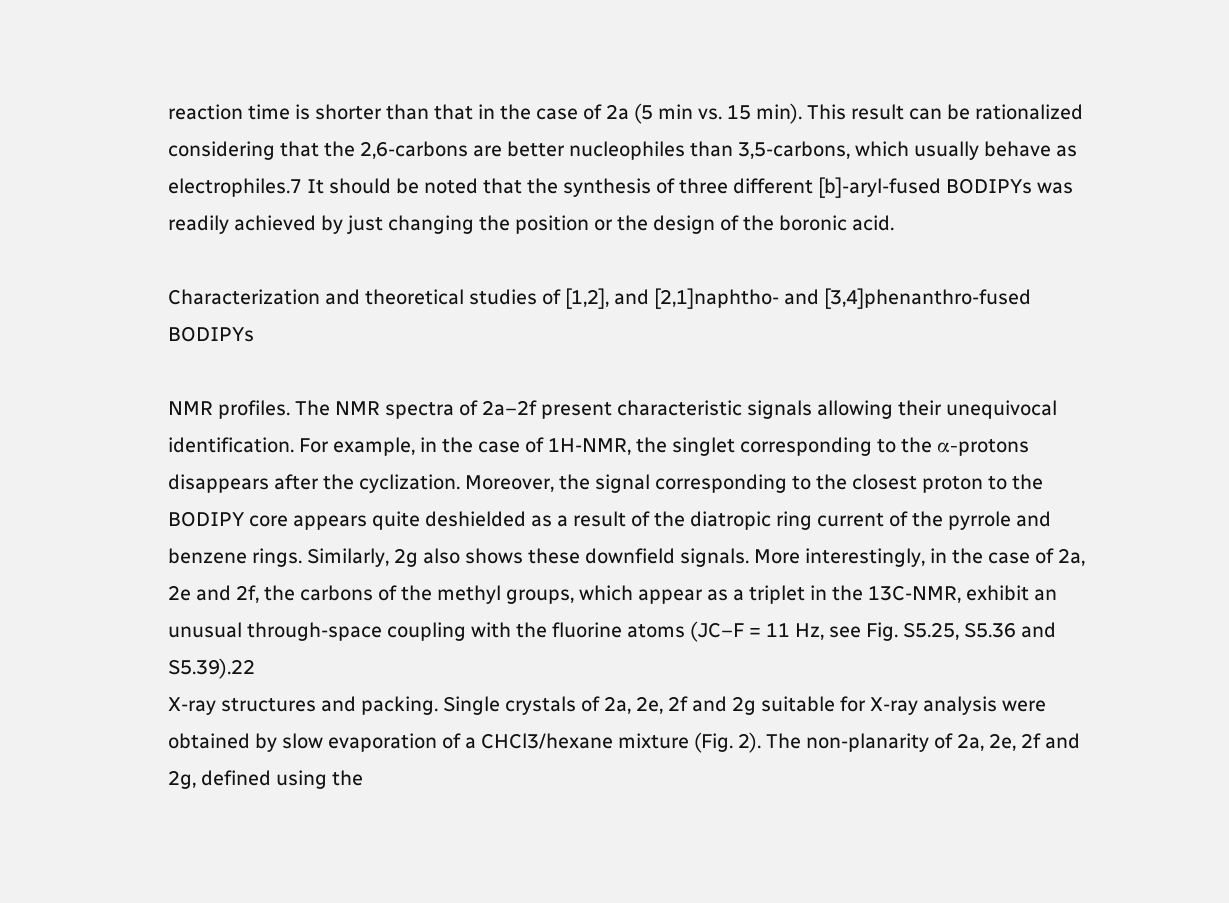reaction time is shorter than that in the case of 2a (5 min vs. 15 min). This result can be rationalized considering that the 2,6-carbons are better nucleophiles than 3,5-carbons, which usually behave as electrophiles.7 It should be noted that the synthesis of three different [b]-aryl-fused BODIPYs was readily achieved by just changing the position or the design of the boronic acid.

Characterization and theoretical studies of [1,2], and [2,1]naphtho- and [3,4]phenanthro-fused BODIPYs

NMR profiles. The NMR spectra of 2a–2f present characteristic signals allowing their unequivocal identification. For example, in the case of 1H-NMR, the singlet corresponding to the α-protons disappears after the cyclization. Moreover, the signal corresponding to the closest proton to the BODIPY core appears quite deshielded as a result of the diatropic ring current of the pyrrole and benzene rings. Similarly, 2g also shows these downfield signals. More interestingly, in the case of 2a, 2e and 2f, the carbons of the methyl groups, which appear as a triplet in the 13C-NMR, exhibit an unusual through-space coupling with the fluorine atoms (JC–F = 11 Hz, see Fig. S5.25, S5.36 and S5.39).22
X-ray structures and packing. Single crystals of 2a, 2e, 2f and 2g suitable for X-ray analysis were obtained by slow evaporation of a CHCl3/hexane mixture (Fig. 2). The non-planarity of 2a, 2e, 2f and 2g, defined using the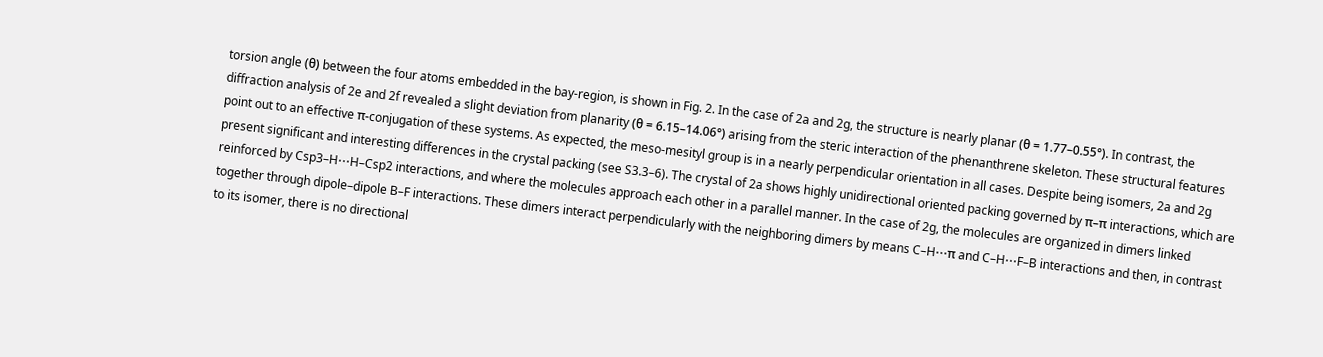torsion angle (θ) between the four atoms embedded in the bay-region, is shown in Fig. 2. In the case of 2a and 2g, the structure is nearly planar (θ = 1.77–0.55°). In contrast, the diffraction analysis of 2e and 2f revealed a slight deviation from planarity (θ = 6.15–14.06°) arising from the steric interaction of the phenanthrene skeleton. These structural features point out to an effective π-conjugation of these systems. As expected, the meso-mesityl group is in a nearly perpendicular orientation in all cases. Despite being isomers, 2a and 2g present significant and interesting differences in the crystal packing (see S3.3–6). The crystal of 2a shows highly unidirectional oriented packing governed by π–π interactions, which are reinforced by Csp3–H⋯H–Csp2 interactions, and where the molecules approach each other in a parallel manner. In the case of 2g, the molecules are organized in dimers linked together through dipole–dipole B–F interactions. These dimers interact perpendicularly with the neighboring dimers by means C–H⋯π and C–H⋯F–B interactions and then, in contrast to its isomer, there is no directional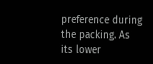preference during the packing. As its lower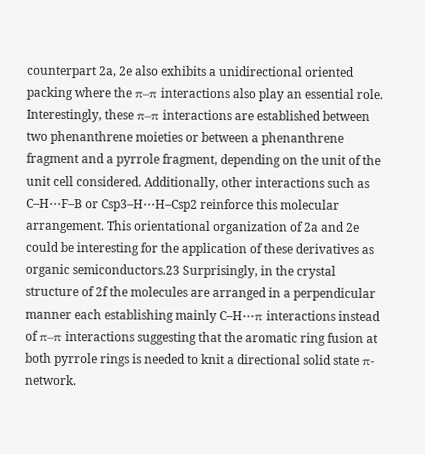counterpart 2a, 2e also exhibits a unidirectional oriented packing where the π–π interactions also play an essential role. Interestingly, these π–π interactions are established between two phenanthrene moieties or between a phenanthrene fragment and a pyrrole fragment, depending on the unit of the unit cell considered. Additionally, other interactions such as C–H⋯F–B or Csp3–H⋯H–Csp2 reinforce this molecular arrangement. This orientational organization of 2a and 2e could be interesting for the application of these derivatives as organic semiconductors.23 Surprisingly, in the crystal structure of 2f the molecules are arranged in a perpendicular manner each establishing mainly C–H⋯π interactions instead of π–π interactions suggesting that the aromatic ring fusion at both pyrrole rings is needed to knit a directional solid state π-network.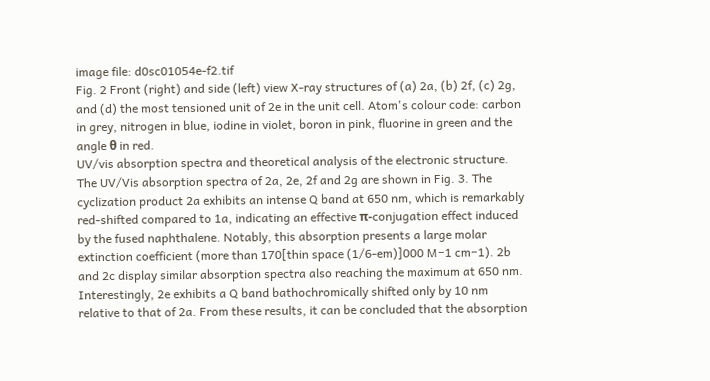image file: d0sc01054e-f2.tif
Fig. 2 Front (right) and side (left) view X-ray structures of (a) 2a, (b) 2f, (c) 2g, and (d) the most tensioned unit of 2e in the unit cell. Atom's colour code: carbon in grey, nitrogen in blue, iodine in violet, boron in pink, fluorine in green and the angle θ in red.
UV/vis absorption spectra and theoretical analysis of the electronic structure. The UV/Vis absorption spectra of 2a, 2e, 2f and 2g are shown in Fig. 3. The cyclization product 2a exhibits an intense Q band at 650 nm, which is remarkably red-shifted compared to 1a, indicating an effective π-conjugation effect induced by the fused naphthalene. Notably, this absorption presents a large molar extinction coefficient (more than 170[thin space (1/6-em)]000 M−1 cm−1). 2b and 2c display similar absorption spectra also reaching the maximum at 650 nm. Interestingly, 2e exhibits a Q band bathochromically shifted only by 10 nm relative to that of 2a. From these results, it can be concluded that the absorption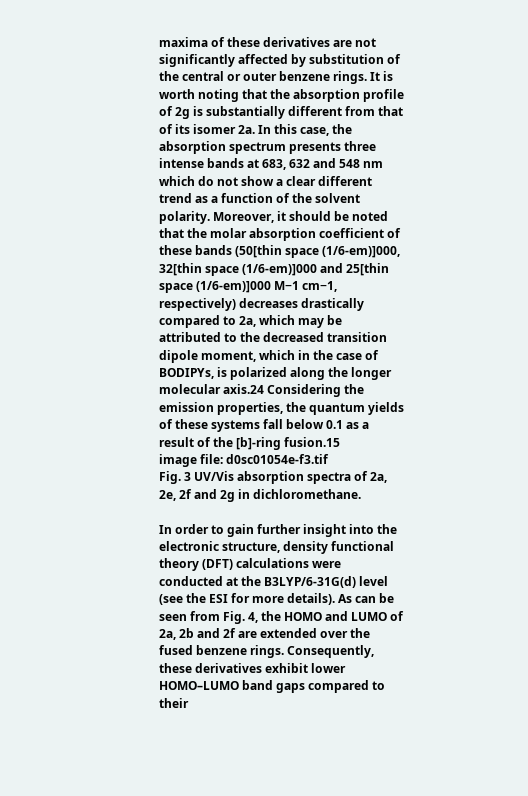maxima of these derivatives are not significantly affected by substitution of the central or outer benzene rings. It is worth noting that the absorption profile of 2g is substantially different from that of its isomer 2a. In this case, the absorption spectrum presents three intense bands at 683, 632 and 548 nm which do not show a clear different trend as a function of the solvent polarity. Moreover, it should be noted that the molar absorption coefficient of these bands (50[thin space (1/6-em)]000, 32[thin space (1/6-em)]000 and 25[thin space (1/6-em)]000 M−1 cm−1, respectively) decreases drastically compared to 2a, which may be attributed to the decreased transition dipole moment, which in the case of BODIPYs, is polarized along the longer molecular axis.24 Considering the emission properties, the quantum yields of these systems fall below 0.1 as a result of the [b]-ring fusion.15
image file: d0sc01054e-f3.tif
Fig. 3 UV/Vis absorption spectra of 2a, 2e, 2f and 2g in dichloromethane.

In order to gain further insight into the electronic structure, density functional theory (DFT) calculations were conducted at the B3LYP/6-31G(d) level (see the ESI for more details). As can be seen from Fig. 4, the HOMO and LUMO of 2a, 2b and 2f are extended over the fused benzene rings. Consequently, these derivatives exhibit lower HOMO–LUMO band gaps compared to their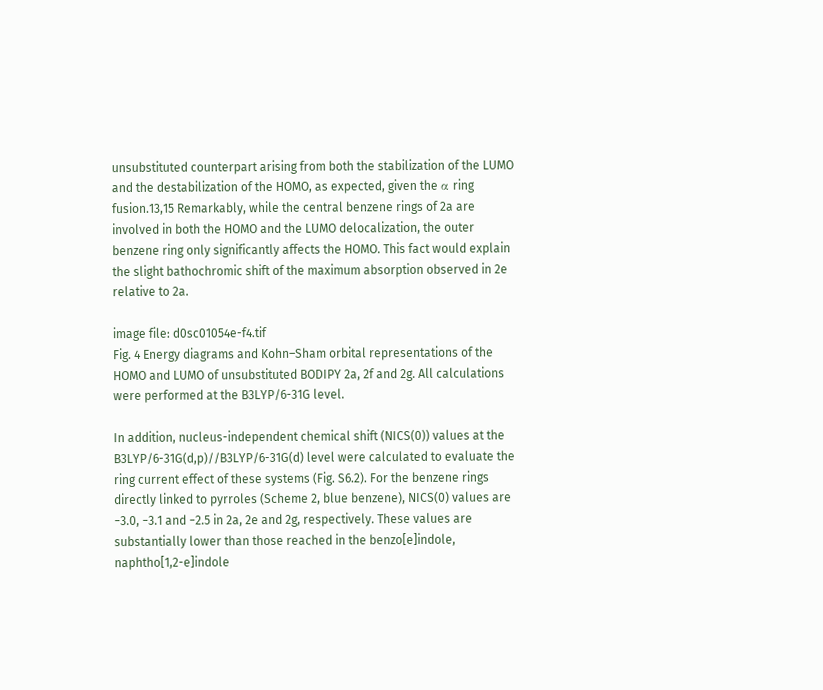unsubstituted counterpart arising from both the stabilization of the LUMO and the destabilization of the HOMO, as expected, given the α ring fusion.13,15 Remarkably, while the central benzene rings of 2a are involved in both the HOMO and the LUMO delocalization, the outer benzene ring only significantly affects the HOMO. This fact would explain the slight bathochromic shift of the maximum absorption observed in 2e relative to 2a.

image file: d0sc01054e-f4.tif
Fig. 4 Energy diagrams and Kohn–Sham orbital representations of the HOMO and LUMO of unsubstituted BODIPY 2a, 2f and 2g. All calculations were performed at the B3LYP/6-31G level.

In addition, nucleus-independent chemical shift (NICS(0)) values at the B3LYP/6-31G(d,p)//B3LYP/6-31G(d) level were calculated to evaluate the ring current effect of these systems (Fig. S6.2). For the benzene rings directly linked to pyrroles (Scheme 2, blue benzene), NICS(0) values are −3.0, −3.1 and −2.5 in 2a, 2e and 2g, respectively. These values are substantially lower than those reached in the benzo[e]indole, naphtho[1,2-e]indole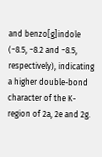and benzo[g]indole (−8.5, −8.2 and −8.5, respectively), indicating a higher double-bond character of the K-region of 2a, 2e and 2g.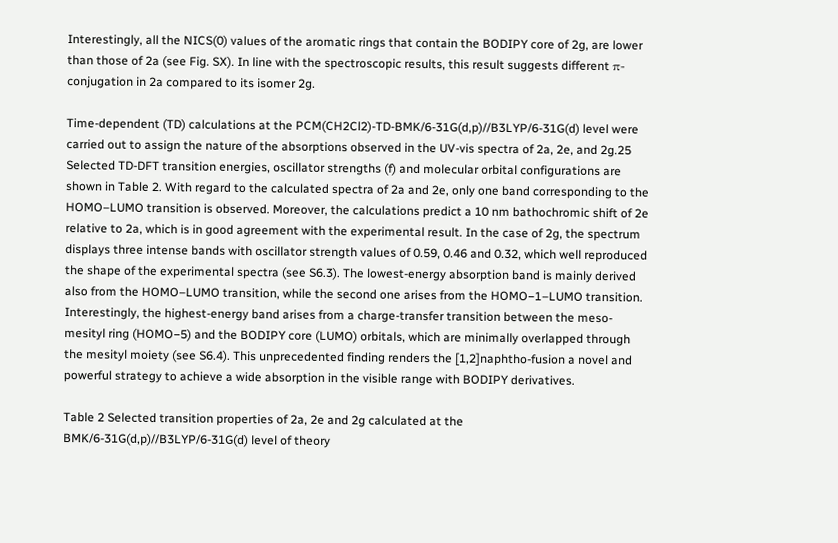Interestingly, all the NICS(0) values of the aromatic rings that contain the BODIPY core of 2g, are lower than those of 2a (see Fig. SX). In line with the spectroscopic results, this result suggests different π-conjugation in 2a compared to its isomer 2g.

Time-dependent (TD) calculations at the PCM(CH2Cl2)-TD-BMK/6-31G(d,p)//B3LYP/6-31G(d) level were carried out to assign the nature of the absorptions observed in the UV-vis spectra of 2a, 2e, and 2g.25 Selected TD-DFT transition energies, oscillator strengths (f) and molecular orbital configurations are shown in Table 2. With regard to the calculated spectra of 2a and 2e, only one band corresponding to the HOMO–LUMO transition is observed. Moreover, the calculations predict a 10 nm bathochromic shift of 2e relative to 2a, which is in good agreement with the experimental result. In the case of 2g, the spectrum displays three intense bands with oscillator strength values of 0.59, 0.46 and 0.32, which well reproduced the shape of the experimental spectra (see S6.3). The lowest-energy absorption band is mainly derived also from the HOMO–LUMO transition, while the second one arises from the HOMO−1–LUMO transition. Interestingly, the highest-energy band arises from a charge-transfer transition between the meso-mesityl ring (HOMO−5) and the BODIPY core (LUMO) orbitals, which are minimally overlapped through the mesityl moiety (see S6.4). This unprecedented finding renders the [1,2]naphtho-fusion a novel and powerful strategy to achieve a wide absorption in the visible range with BODIPY derivatives.

Table 2 Selected transition properties of 2a, 2e and 2g calculated at the BMK/6-31G(d,p)//B3LYP/6-31G(d) level of theory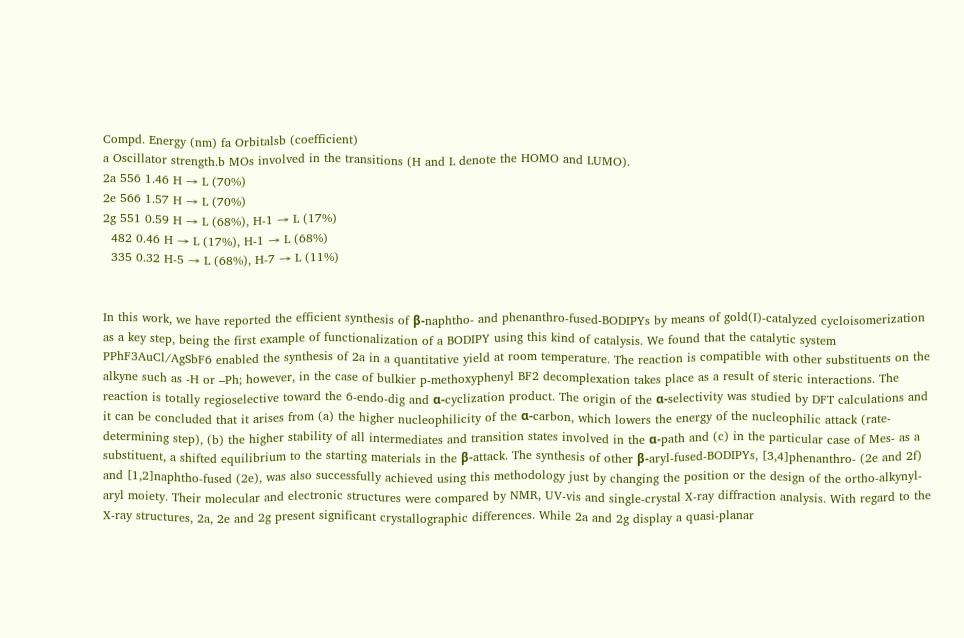Compd. Energy (nm) fa Orbitalsb (coefficient)
a Oscillator strength.b MOs involved in the transitions (H and L denote the HOMO and LUMO).
2a 556 1.46 H → L (70%)
2e 566 1.57 H → L (70%)
2g 551 0.59 H → L (68%), H-1 → L (17%)
  482 0.46 H → L (17%), H-1 → L (68%)
  335 0.32 H-5 → L (68%), H-7 → L (11%)


In this work, we have reported the efficient synthesis of β-naphtho- and phenanthro-fused-BODIPYs by means of gold(I)-catalyzed cycloisomerization as a key step, being the first example of functionalization of a BODIPY using this kind of catalysis. We found that the catalytic system PPhF3AuCl/AgSbF6 enabled the synthesis of 2a in a quantitative yield at room temperature. The reaction is compatible with other substituents on the alkyne such as -H or –Ph; however, in the case of bulkier p-methoxyphenyl BF2 decomplexation takes place as a result of steric interactions. The reaction is totally regioselective toward the 6-endo-dig and α-cyclization product. The origin of the α-selectivity was studied by DFT calculations and it can be concluded that it arises from (a) the higher nucleophilicity of the α-carbon, which lowers the energy of the nucleophilic attack (rate-determining step), (b) the higher stability of all intermediates and transition states involved in the α-path and (c) in the particular case of Mes- as a substituent, a shifted equilibrium to the starting materials in the β-attack. The synthesis of other β-aryl-fused-BODIPYs, [3,4]phenanthro- (2e and 2f) and [1,2]naphtho-fused (2e), was also successfully achieved using this methodology just by changing the position or the design of the ortho-alkynyl-aryl moiety. Their molecular and electronic structures were compared by NMR, UV-vis and single-crystal X-ray diffraction analysis. With regard to the X-ray structures, 2a, 2e and 2g present significant crystallographic differences. While 2a and 2g display a quasi-planar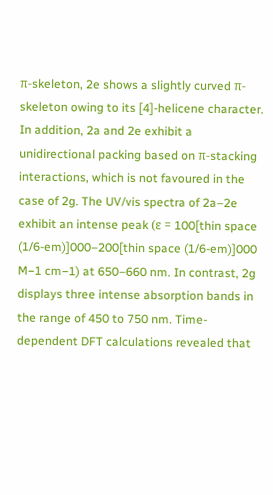π-skeleton, 2e shows a slightly curved π-skeleton owing to its [4]-helicene character. In addition, 2a and 2e exhibit a unidirectional packing based on π-stacking interactions, which is not favoured in the case of 2g. The UV/vis spectra of 2a–2e exhibit an intense peak (ε = 100[thin space (1/6-em)]000–200[thin space (1/6-em)]000 M−1 cm−1) at 650–660 nm. In contrast, 2g displays three intense absorption bands in the range of 450 to 750 nm. Time-dependent DFT calculations revealed that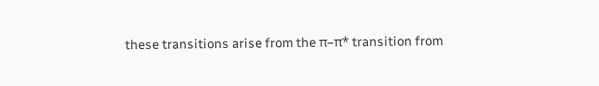these transitions arise from the π–π* transition from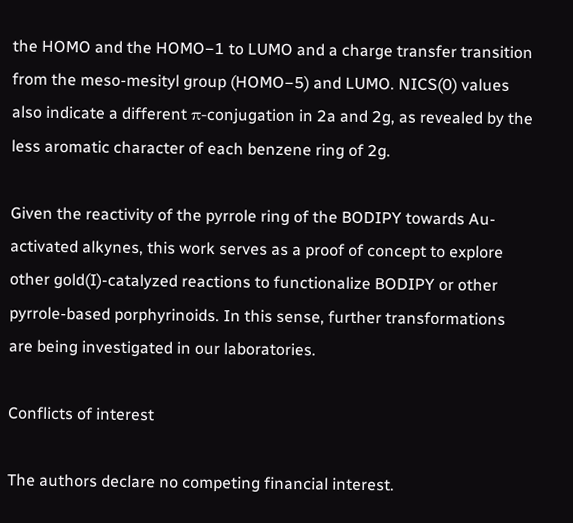the HOMO and the HOMO−1 to LUMO and a charge transfer transition from the meso-mesityl group (HOMO−5) and LUMO. NICS(0) values also indicate a different π-conjugation in 2a and 2g, as revealed by the less aromatic character of each benzene ring of 2g.

Given the reactivity of the pyrrole ring of the BODIPY towards Au-activated alkynes, this work serves as a proof of concept to explore other gold(I)-catalyzed reactions to functionalize BODIPY or other pyrrole-based porphyrinoids. In this sense, further transformations are being investigated in our laboratories.

Conflicts of interest

The authors declare no competing financial interest.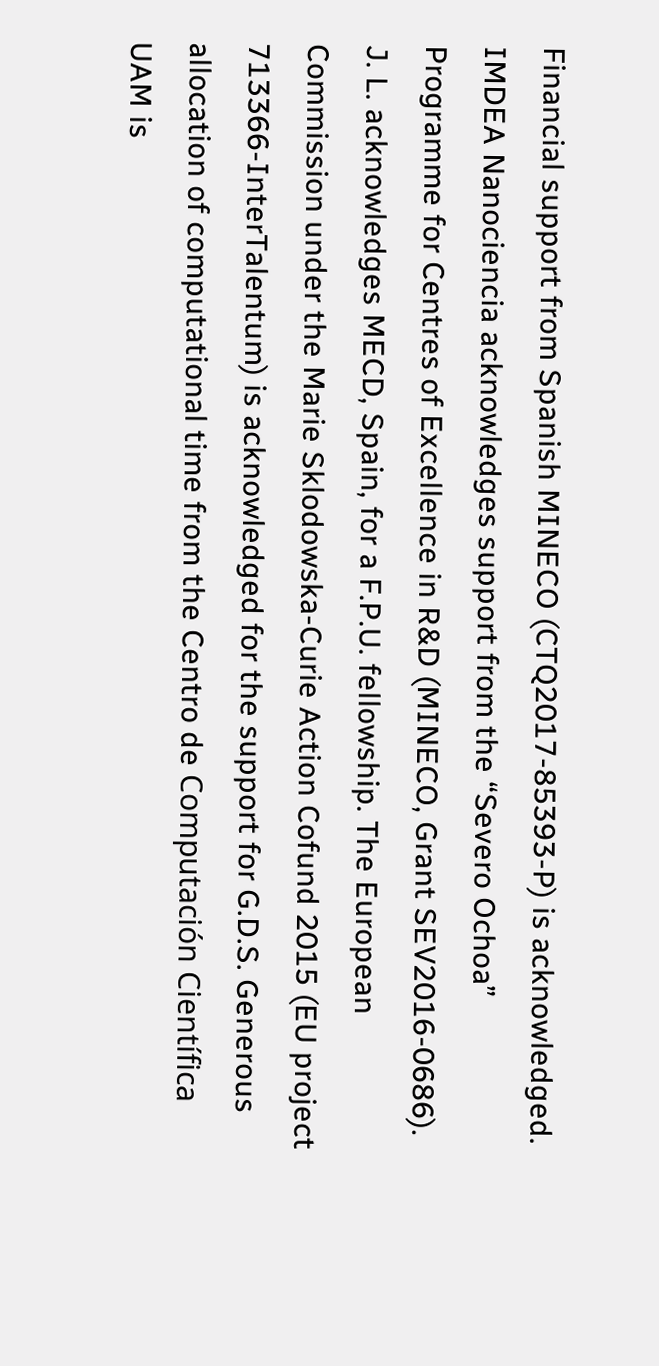Financial support from Spanish MINECO (CTQ2017-85393-P) is acknowledged. IMDEA Nanociencia acknowledges support from the “Severo Ochoa” Programme for Centres of Excellence in R&D (MINECO, Grant SEV2016-0686). J. L. acknowledges MECD, Spain, for a F.P.U. fellowship. The European Commission under the Marie Sklodowska-Curie Action Cofund 2015 (EU project 713366-InterTalentum) is acknowledged for the support for G.D.S. Generous allocation of computational time from the Centro de Computación Científica UAM is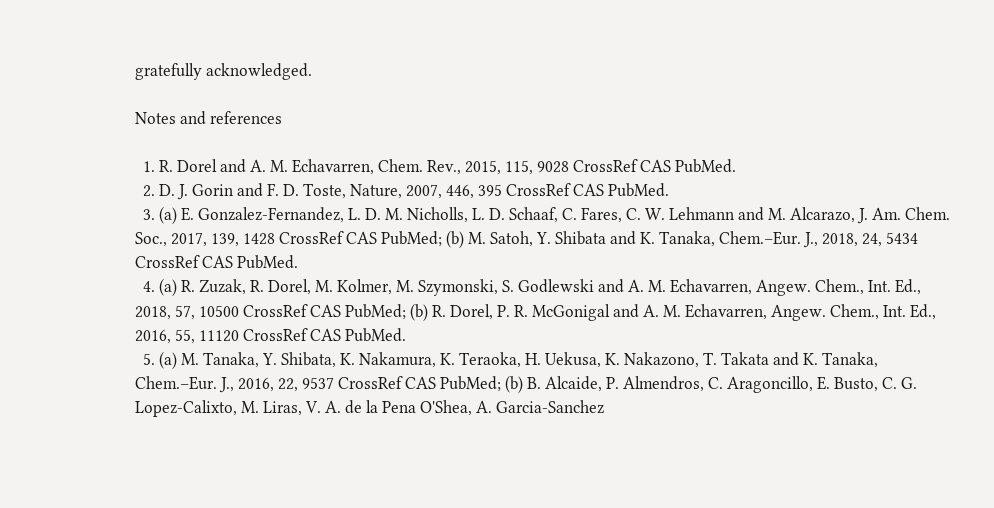gratefully acknowledged.

Notes and references

  1. R. Dorel and A. M. Echavarren, Chem. Rev., 2015, 115, 9028 CrossRef CAS PubMed.
  2. D. J. Gorin and F. D. Toste, Nature, 2007, 446, 395 CrossRef CAS PubMed.
  3. (a) E. Gonzalez-Fernandez, L. D. M. Nicholls, L. D. Schaaf, C. Fares, C. W. Lehmann and M. Alcarazo, J. Am. Chem. Soc., 2017, 139, 1428 CrossRef CAS PubMed; (b) M. Satoh, Y. Shibata and K. Tanaka, Chem.–Eur. J., 2018, 24, 5434 CrossRef CAS PubMed.
  4. (a) R. Zuzak, R. Dorel, M. Kolmer, M. Szymonski, S. Godlewski and A. M. Echavarren, Angew. Chem., Int. Ed., 2018, 57, 10500 CrossRef CAS PubMed; (b) R. Dorel, P. R. McGonigal and A. M. Echavarren, Angew. Chem., Int. Ed., 2016, 55, 11120 CrossRef CAS PubMed.
  5. (a) M. Tanaka, Y. Shibata, K. Nakamura, K. Teraoka, H. Uekusa, K. Nakazono, T. Takata and K. Tanaka, Chem.–Eur. J., 2016, 22, 9537 CrossRef CAS PubMed; (b) B. Alcaide, P. Almendros, C. Aragoncillo, E. Busto, C. G. Lopez-Calixto, M. Liras, V. A. de la Pena O'Shea, A. Garcia-Sanchez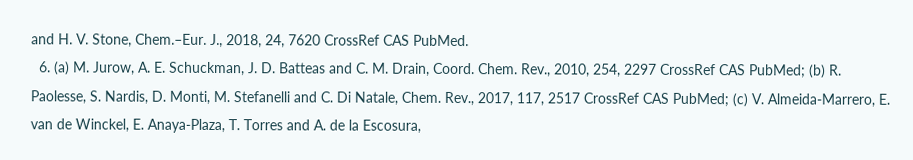and H. V. Stone, Chem.–Eur. J., 2018, 24, 7620 CrossRef CAS PubMed.
  6. (a) M. Jurow, A. E. Schuckman, J. D. Batteas and C. M. Drain, Coord. Chem. Rev., 2010, 254, 2297 CrossRef CAS PubMed; (b) R. Paolesse, S. Nardis, D. Monti, M. Stefanelli and C. Di Natale, Chem. Rev., 2017, 117, 2517 CrossRef CAS PubMed; (c) V. Almeida-Marrero, E. van de Winckel, E. Anaya-Plaza, T. Torres and A. de la Escosura,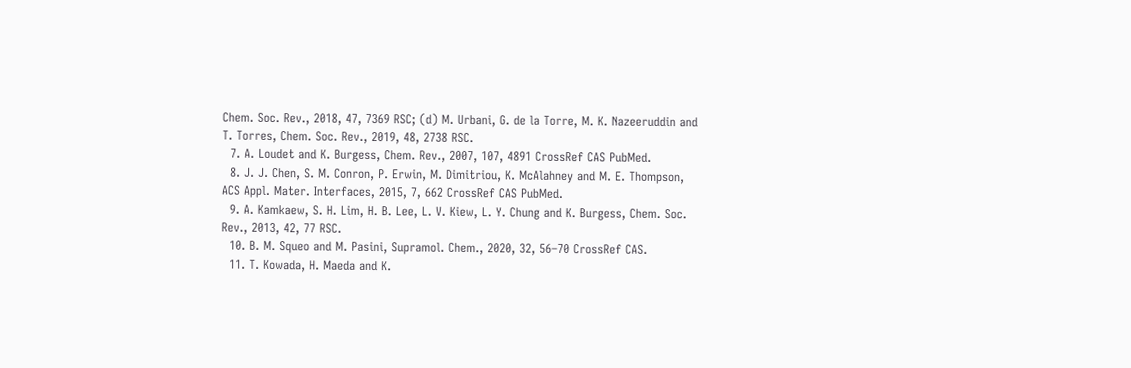Chem. Soc. Rev., 2018, 47, 7369 RSC; (d) M. Urbani, G. de la Torre, M. K. Nazeeruddin and T. Torres, Chem. Soc. Rev., 2019, 48, 2738 RSC.
  7. A. Loudet and K. Burgess, Chem. Rev., 2007, 107, 4891 CrossRef CAS PubMed.
  8. J. J. Chen, S. M. Conron, P. Erwin, M. Dimitriou, K. McAlahney and M. E. Thompson, ACS Appl. Mater. Interfaces, 2015, 7, 662 CrossRef CAS PubMed.
  9. A. Kamkaew, S. H. Lim, H. B. Lee, L. V. Kiew, L. Y. Chung and K. Burgess, Chem. Soc. Rev., 2013, 42, 77 RSC.
  10. B. M. Squeo and M. Pasini, Supramol. Chem., 2020, 32, 56–70 CrossRef CAS.
  11. T. Kowada, H. Maeda and K.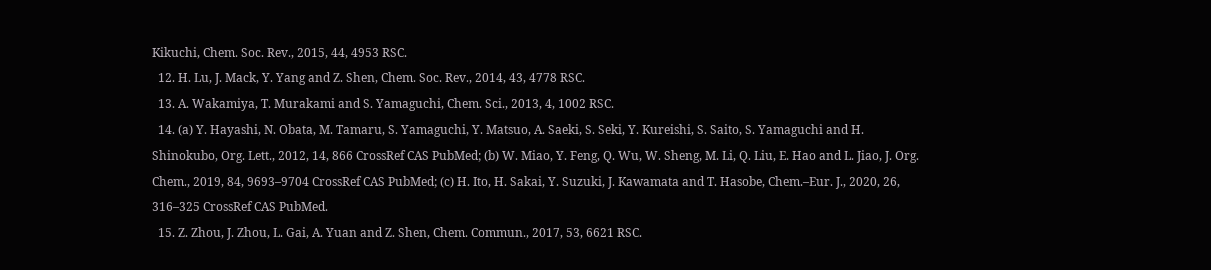Kikuchi, Chem. Soc. Rev., 2015, 44, 4953 RSC.
  12. H. Lu, J. Mack, Y. Yang and Z. Shen, Chem. Soc. Rev., 2014, 43, 4778 RSC.
  13. A. Wakamiya, T. Murakami and S. Yamaguchi, Chem. Sci., 2013, 4, 1002 RSC.
  14. (a) Y. Hayashi, N. Obata, M. Tamaru, S. Yamaguchi, Y. Matsuo, A. Saeki, S. Seki, Y. Kureishi, S. Saito, S. Yamaguchi and H. Shinokubo, Org. Lett., 2012, 14, 866 CrossRef CAS PubMed; (b) W. Miao, Y. Feng, Q. Wu, W. Sheng, M. Li, Q. Liu, E. Hao and L. Jiao, J. Org. Chem., 2019, 84, 9693–9704 CrossRef CAS PubMed; (c) H. Ito, H. Sakai, Y. Suzuki, J. Kawamata and T. Hasobe, Chem.–Eur. J., 2020, 26, 316–325 CrossRef CAS PubMed.
  15. Z. Zhou, J. Zhou, L. Gai, A. Yuan and Z. Shen, Chem. Commun., 2017, 53, 6621 RSC.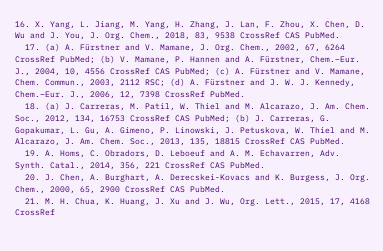16. X. Yang, L. Jiang, M. Yang, H. Zhang, J. Lan, F. Zhou, X. Chen, D. Wu and J. You, J. Org. Chem., 2018, 83, 9538 CrossRef CAS PubMed.
  17. (a) A. Fürstner and V. Mamane, J. Org. Chem., 2002, 67, 6264 CrossRef PubMed; (b) V. Mamane, P. Hannen and A. Fürstner, Chem.–Eur. J., 2004, 10, 4556 CrossRef CAS PubMed; (c) A. Fürstner and V. Mamane, Chem. Commun., 2003, 2112 RSC; (d) A. Fürstner and J. W. J. Kennedy, Chem.–Eur. J., 2006, 12, 7398 CrossRef PubMed.
  18. (a) J. Carreras, M. Patil, W. Thiel and M. Alcarazo, J. Am. Chem. Soc., 2012, 134, 16753 CrossRef CAS PubMed; (b) J. Carreras, G. Gopakumar, L. Gu, A. Gimeno, P. Linowski, J. Petuskova, W. Thiel and M. Alcarazo, J. Am. Chem. Soc., 2013, 135, 18815 CrossRef CAS PubMed.
  19. A. Homs, C. Obradors, D. Leboeuf and A. M. Echavarren, Adv. Synth. Catal., 2014, 356, 221 CrossRef CAS PubMed.
  20. J. Chen, A. Burghart, A. Derecskei-Kovacs and K. Burgess, J. Org. Chem., 2000, 65, 2900 CrossRef CAS PubMed.
  21. M. H. Chua, K. Huang, J. Xu and J. Wu, Org. Lett., 2015, 17, 4168 CrossRef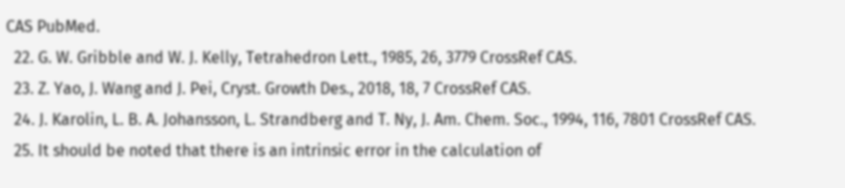CAS PubMed.
  22. G. W. Gribble and W. J. Kelly, Tetrahedron Lett., 1985, 26, 3779 CrossRef CAS.
  23. Z. Yao, J. Wang and J. Pei, Cryst. Growth Des., 2018, 18, 7 CrossRef CAS.
  24. J. Karolin, L. B. A. Johansson, L. Strandberg and T. Ny, J. Am. Chem. Soc., 1994, 116, 7801 CrossRef CAS.
  25. It should be noted that there is an intrinsic error in the calculation of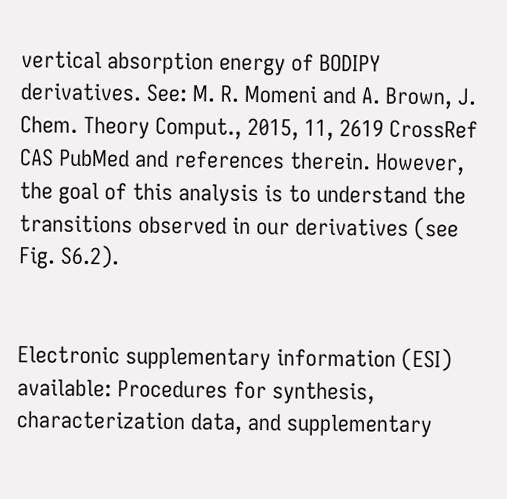vertical absorption energy of BODIPY derivatives. See: M. R. Momeni and A. Brown, J. Chem. Theory Comput., 2015, 11, 2619 CrossRef CAS PubMed and references therein. However, the goal of this analysis is to understand the transitions observed in our derivatives (see Fig. S6.2).


Electronic supplementary information (ESI) available: Procedures for synthesis, characterization data, and supplementary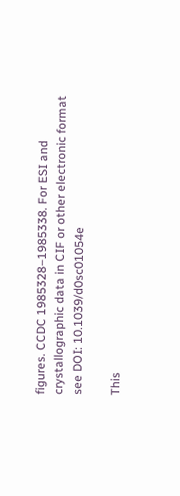figures. CCDC 1985328–1985338. For ESI and crystallographic data in CIF or other electronic format see DOI: 10.1039/d0sc01054e

This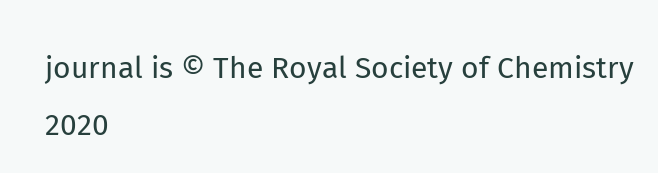journal is © The Royal Society of Chemistry 2020